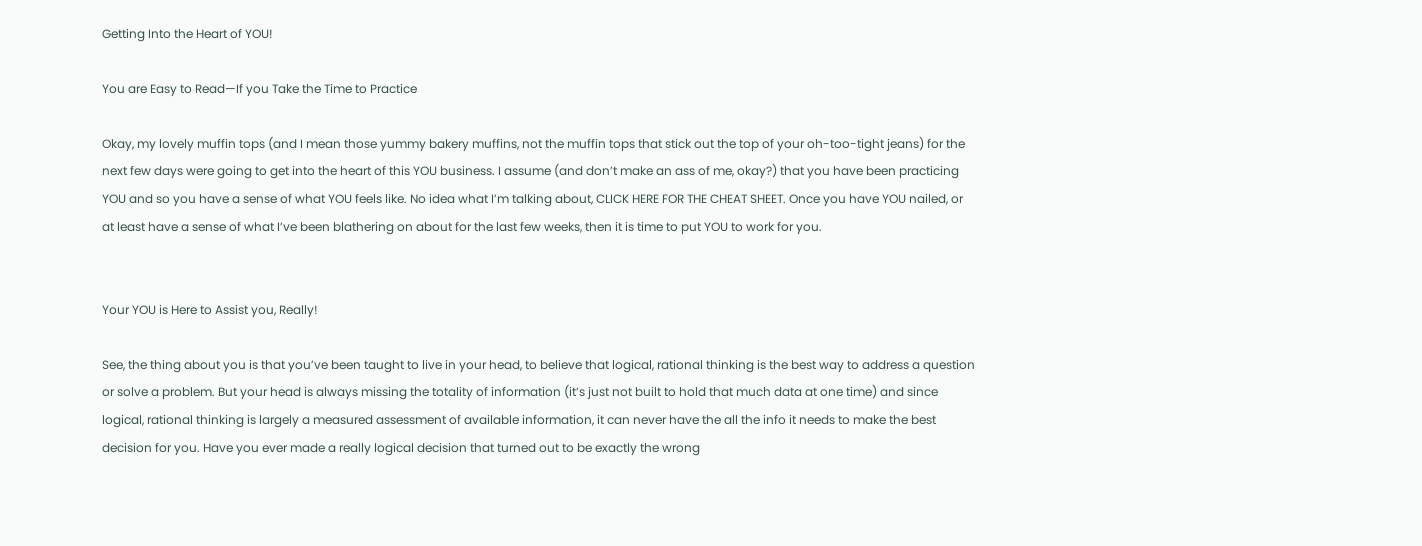Getting Into the Heart of YOU!

You are Easy to Read—If you Take the Time to Practice

Okay, my lovely muffin tops (and I mean those yummy bakery muffins, not the muffin tops that stick out the top of your oh-too-tight jeans) for the next few days were going to get into the heart of this YOU business. I assume (and don’t make an ass of me, okay?) that you have been practicing YOU and so you have a sense of what YOU feels like. No idea what I’m talking about, CLICK HERE FOR THE CHEAT SHEET. Once you have YOU nailed, or at least have a sense of what I’ve been blathering on about for the last few weeks, then it is time to put YOU to work for you.


Your YOU is Here to Assist you, Really!

See, the thing about you is that you’ve been taught to live in your head, to believe that logical, rational thinking is the best way to address a question or solve a problem. But your head is always missing the totality of information (it’s just not built to hold that much data at one time) and since logical, rational thinking is largely a measured assessment of available information, it can never have the all the info it needs to make the best decision for you. Have you ever made a really logical decision that turned out to be exactly the wrong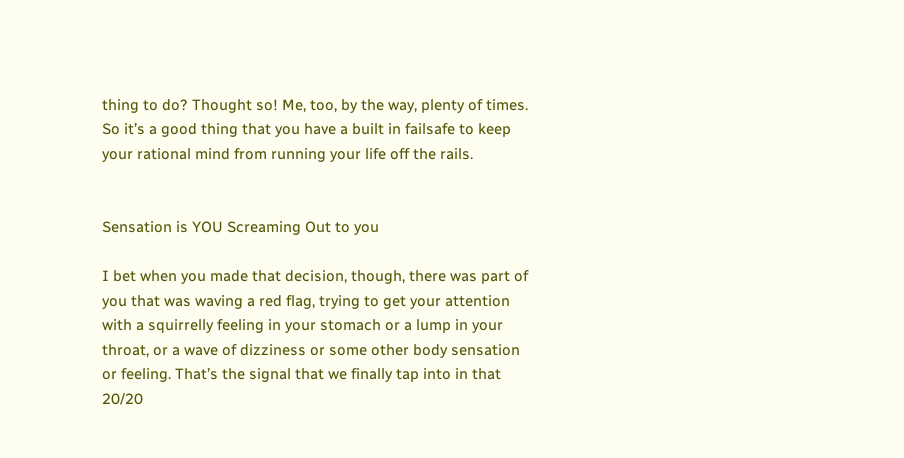thing to do? Thought so! Me, too, by the way, plenty of times. So it’s a good thing that you have a built in failsafe to keep your rational mind from running your life off the rails.


Sensation is YOU Screaming Out to you

I bet when you made that decision, though, there was part of you that was waving a red flag, trying to get your attention with a squirrelly feeling in your stomach or a lump in your throat, or a wave of dizziness or some other body sensation or feeling. That’s the signal that we finally tap into in that 20/20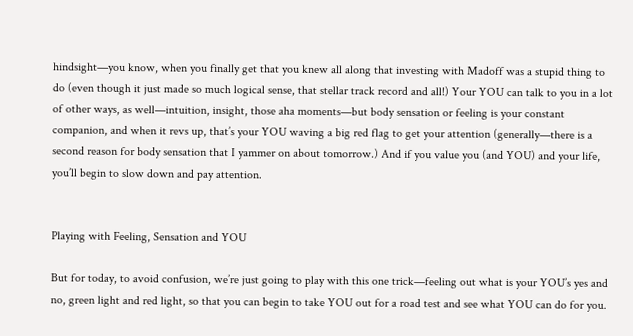hindsight—you know, when you finally get that you knew all along that investing with Madoff was a stupid thing to do (even though it just made so much logical sense, that stellar track record and all!) Your YOU can talk to you in a lot of other ways, as well—intuition, insight, those aha moments—but body sensation or feeling is your constant companion, and when it revs up, that’s your YOU waving a big red flag to get your attention (generally—there is a second reason for body sensation that I yammer on about tomorrow.) And if you value you (and YOU) and your life, you’ll begin to slow down and pay attention.


Playing with Feeling, Sensation and YOU

But for today, to avoid confusion, we’re just going to play with this one trick—feeling out what is your YOU’s yes and no, green light and red light, so that you can begin to take YOU out for a road test and see what YOU can do for you.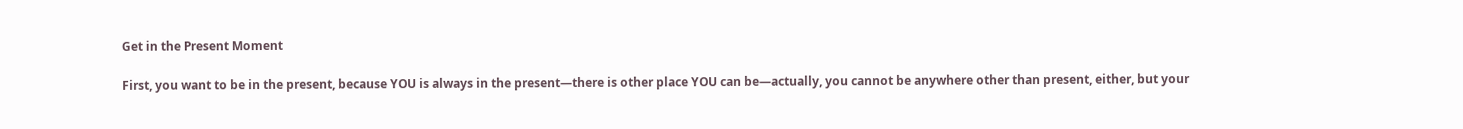Get in the Present Moment

First, you want to be in the present, because YOU is always in the present—there is other place YOU can be—actually, you cannot be anywhere other than present, either, but your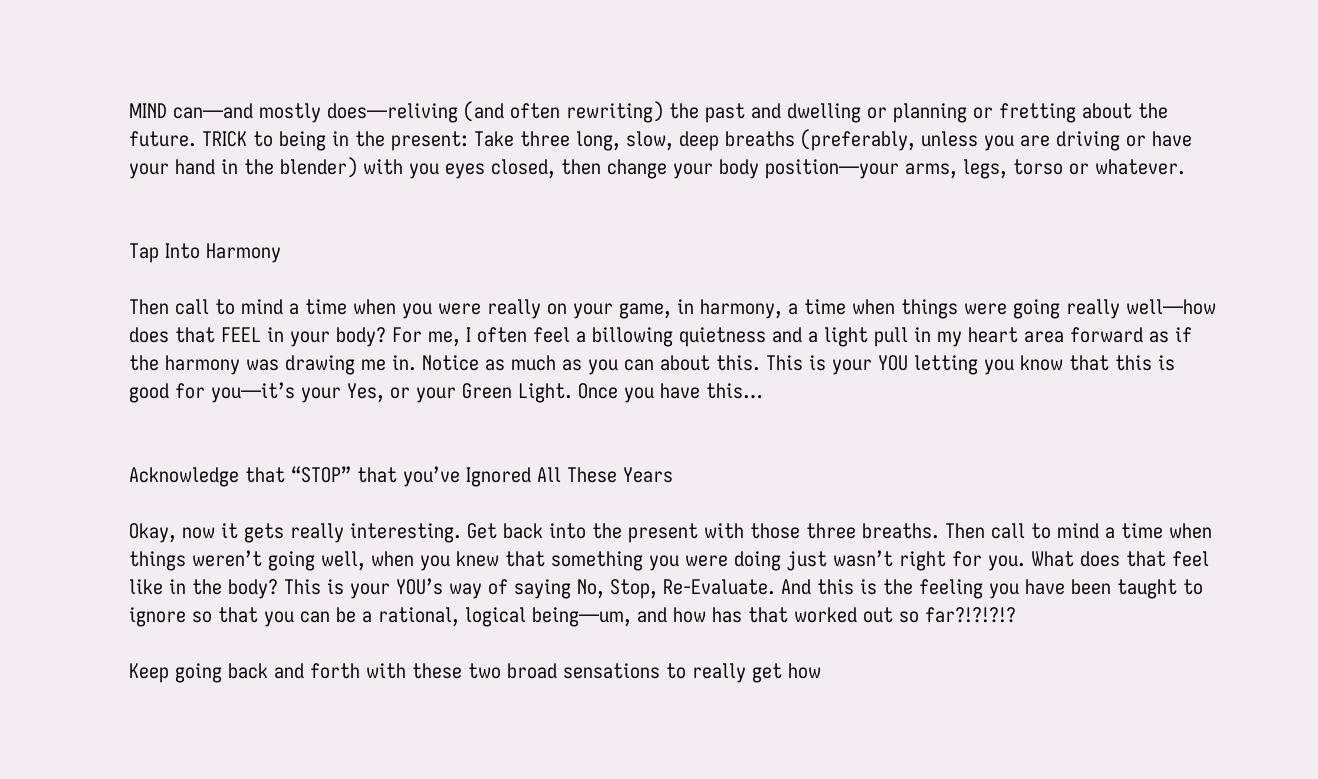MIND can—and mostly does—reliving (and often rewriting) the past and dwelling or planning or fretting about the future. TRICK to being in the present: Take three long, slow, deep breaths (preferably, unless you are driving or have your hand in the blender) with you eyes closed, then change your body position—your arms, legs, torso or whatever.


Tap Into Harmony

Then call to mind a time when you were really on your game, in harmony, a time when things were going really well—how does that FEEL in your body? For me, I often feel a billowing quietness and a light pull in my heart area forward as if the harmony was drawing me in. Notice as much as you can about this. This is your YOU letting you know that this is good for you—it’s your Yes, or your Green Light. Once you have this…


Acknowledge that “STOP” that you’ve Ignored All These Years

Okay, now it gets really interesting. Get back into the present with those three breaths. Then call to mind a time when things weren’t going well, when you knew that something you were doing just wasn’t right for you. What does that feel like in the body? This is your YOU’s way of saying No, Stop, Re-Evaluate. And this is the feeling you have been taught to ignore so that you can be a rational, logical being—um, and how has that worked out so far?!?!?!?

Keep going back and forth with these two broad sensations to really get how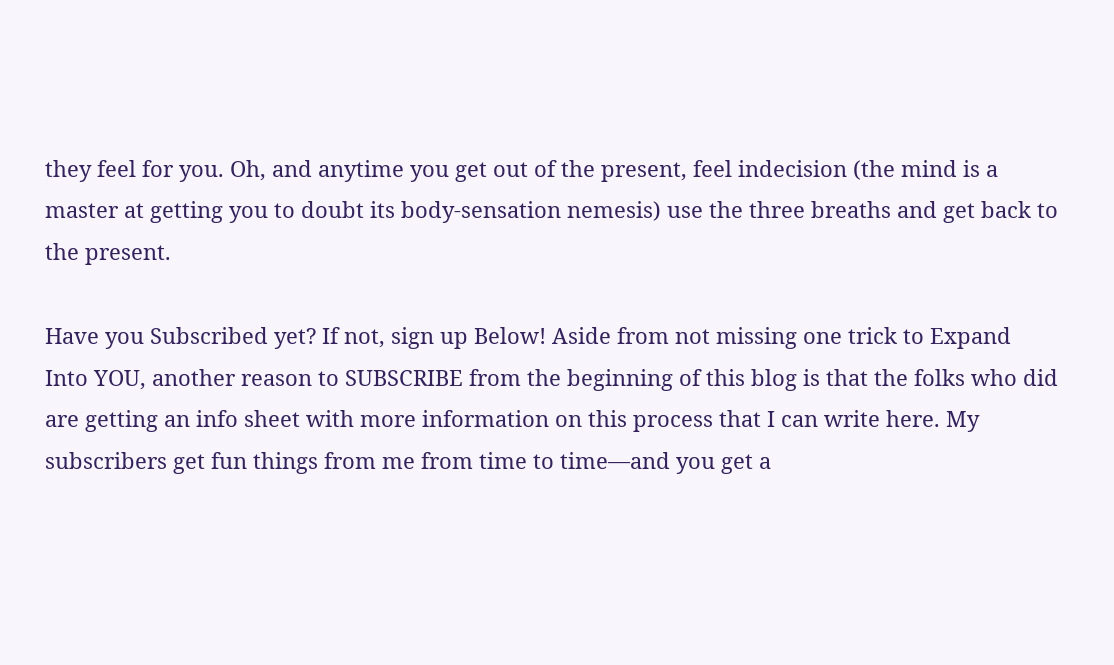they feel for you. Oh, and anytime you get out of the present, feel indecision (the mind is a master at getting you to doubt its body-sensation nemesis) use the three breaths and get back to the present.

Have you Subscribed yet? If not, sign up Below! Aside from not missing one trick to Expand Into YOU, another reason to SUBSCRIBE from the beginning of this blog is that the folks who did are getting an info sheet with more information on this process that I can write here. My subscribers get fun things from me from time to time—and you get a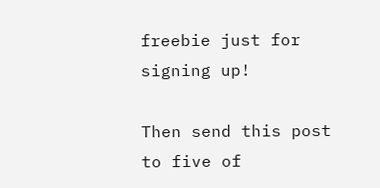freebie just for signing up!

Then send this post to five of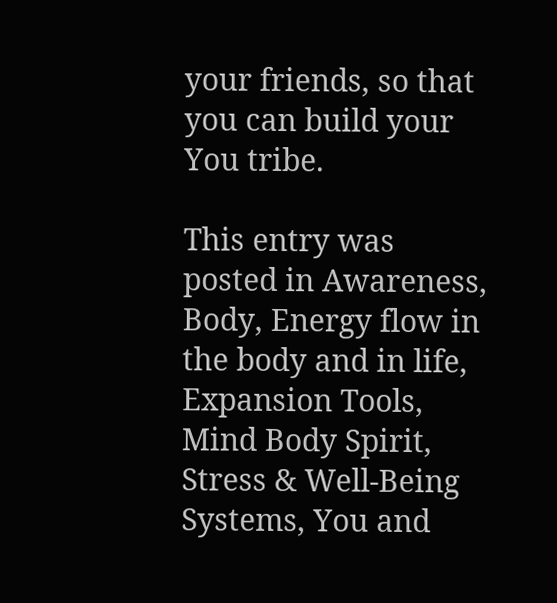your friends, so that you can build your You tribe.

This entry was posted in Awareness, Body, Energy flow in the body and in life, Expansion Tools, Mind Body Spirit, Stress & Well-Being Systems, You and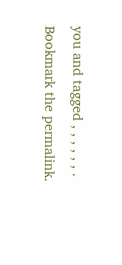you and tagged , , , , , , . Bookmark the permalink.